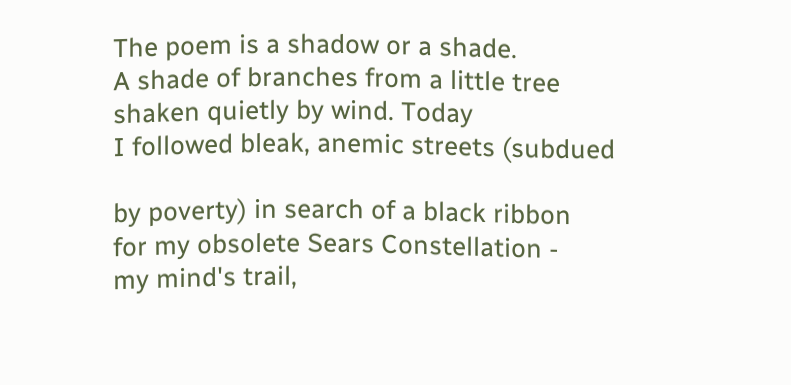The poem is a shadow or a shade.
A shade of branches from a little tree
shaken quietly by wind. Today
I followed bleak, anemic streets (subdued

by poverty) in search of a black ribbon
for my obsolete Sears Constellation -
my mind's trail,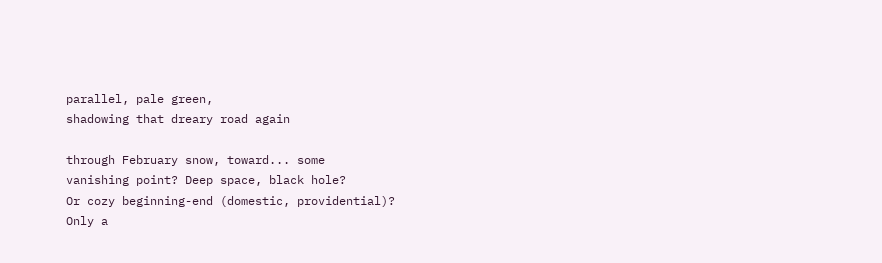parallel, pale green,
shadowing that dreary road again

through February snow, toward... some
vanishing point? Deep space, black hole?
Or cozy beginning-end (domestic, providential)?
Only a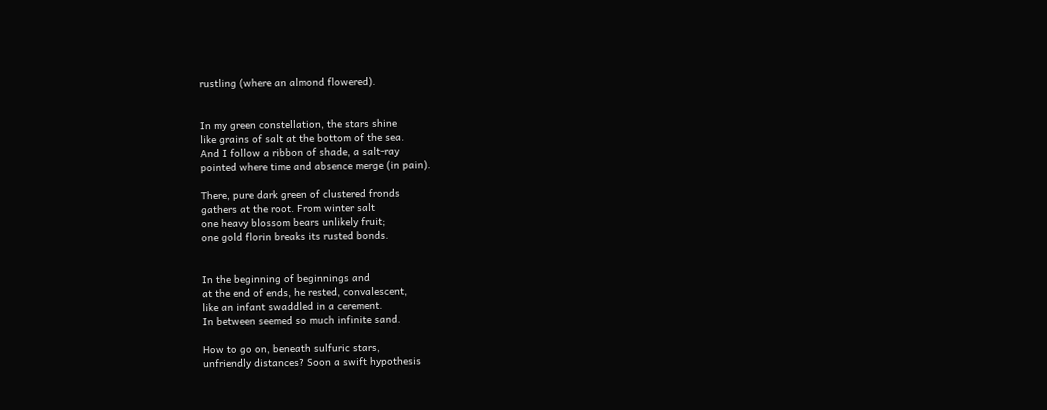rustling (where an almond flowered).


In my green constellation, the stars shine
like grains of salt at the bottom of the sea.
And I follow a ribbon of shade, a salt-ray
pointed where time and absence merge (in pain).

There, pure dark green of clustered fronds
gathers at the root. From winter salt
one heavy blossom bears unlikely fruit;
one gold florin breaks its rusted bonds.


In the beginning of beginnings and
at the end of ends, he rested, convalescent,
like an infant swaddled in a cerement.
In between seemed so much infinite sand.

How to go on, beneath sulfuric stars,
unfriendly distances? Soon a swift hypothesis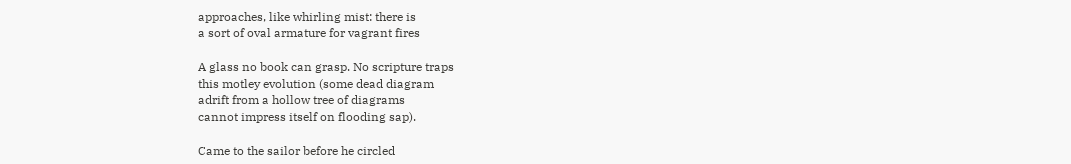approaches, like whirling mist: there is
a sort of oval armature for vagrant fires

A glass no book can grasp. No scripture traps
this motley evolution (some dead diagram
adrift from a hollow tree of diagrams
cannot impress itself on flooding sap).

Came to the sailor before he circled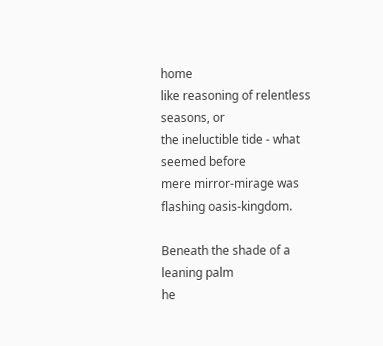home
like reasoning of relentless seasons, or
the ineluctible tide - what seemed before
mere mirror-mirage was flashing oasis-kingdom.

Beneath the shade of a leaning palm
he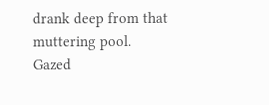drank deep from that muttering pool.
Gazed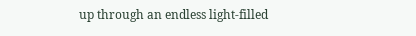up through an endless light-filled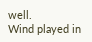well.
Wind played in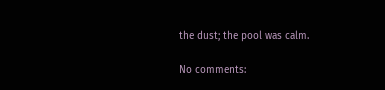the dust; the pool was calm.

No comments: